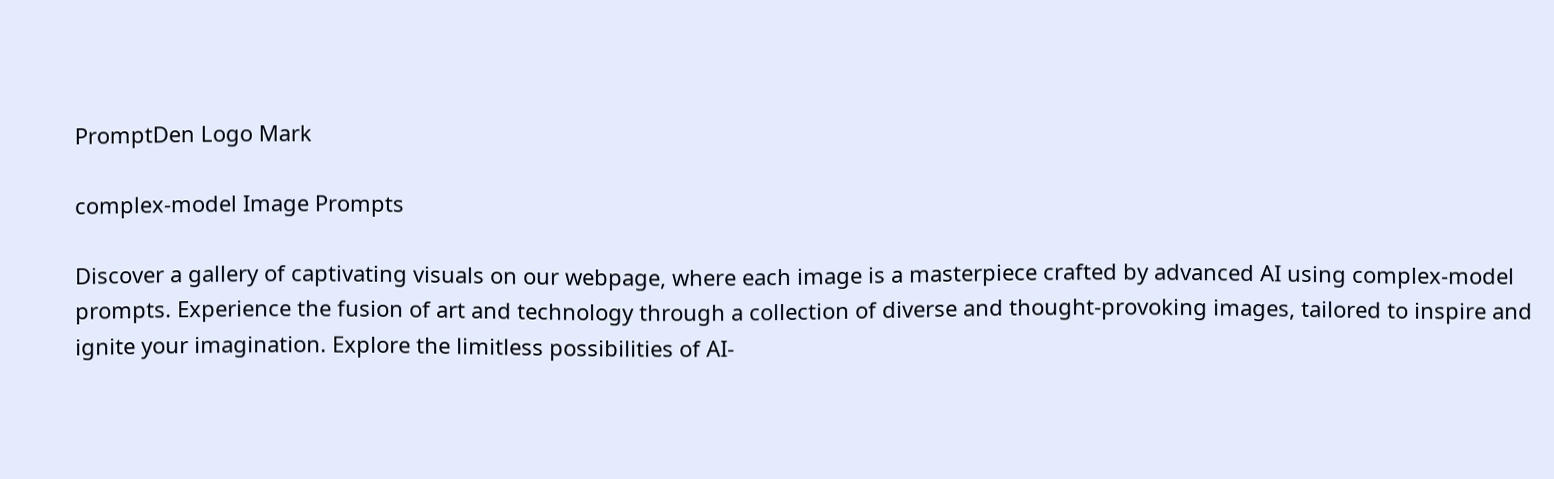PromptDen Logo Mark

complex-model Image Prompts

Discover a gallery of captivating visuals on our webpage, where each image is a masterpiece crafted by advanced AI using complex-model prompts. Experience the fusion of art and technology through a collection of diverse and thought-provoking images, tailored to inspire and ignite your imagination. Explore the limitless possibilities of AI-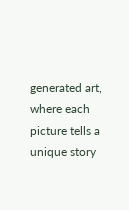generated art, where each picture tells a unique story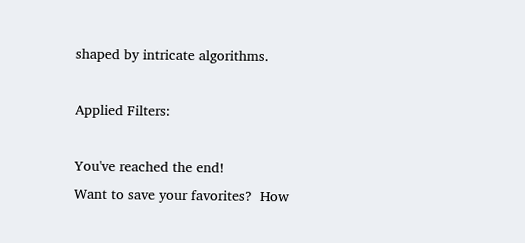shaped by intricate algorithms.

Applied Filters:

You've reached the end!
Want to save your favorites?  How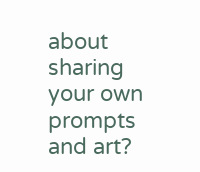about sharing your own prompts and art?